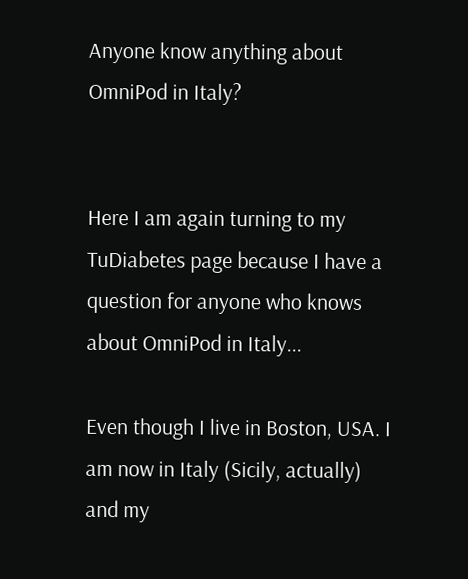Anyone know anything about OmniPod in Italy?


Here I am again turning to my TuDiabetes page because I have a question for anyone who knows about OmniPod in Italy...

Even though I live in Boston, USA. I am now in Italy (Sicily, actually) and my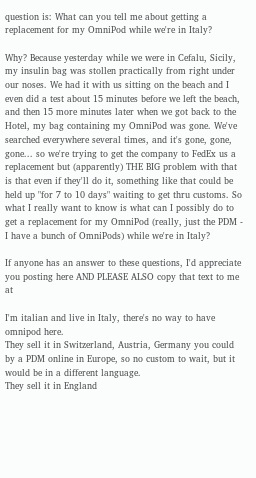question is: What can you tell me about getting a replacement for my OmniPod while we're in Italy?

Why? Because yesterday while we were in Cefalu, Sicily, my insulin bag was stollen practically from right under our noses. We had it with us sitting on the beach and I even did a test about 15 minutes before we left the beach, and then 15 more minutes later when we got back to the Hotel, my bag containing my OmniPod was gone. We've searched everywhere several times, and it's gone, gone, gone... so we're trying to get the company to FedEx us a replacement but (apparently) THE BIG problem with that is that even if they'll do it, something like that could be held up "for 7 to 10 days" waiting to get thru customs. So what I really want to know is what can I possibly do to get a replacement for my OmniPod (really, just the PDM - I have a bunch of OmniPods) while we're in Italy?

If anyone has an answer to these questions, I'd appreciate you posting here AND PLEASE ALSO copy that text to me at

I'm italian and live in Italy, there's no way to have omnipod here.
They sell it in Switzerland, Austria, Germany you could by a PDM online in Europe, so no custom to wait, but it would be in a different language.
They sell it in England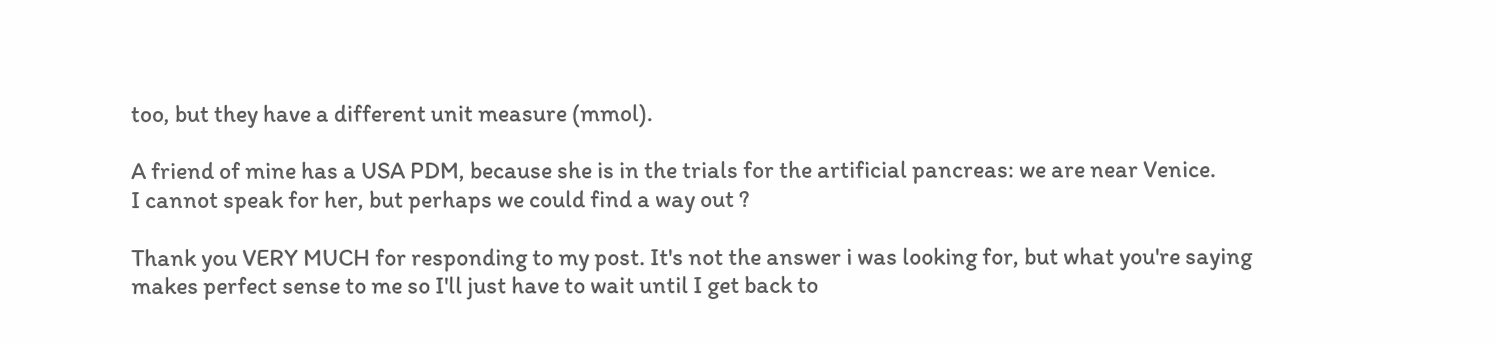too, but they have a different unit measure (mmol).

A friend of mine has a USA PDM, because she is in the trials for the artificial pancreas: we are near Venice.
I cannot speak for her, but perhaps we could find a way out ?

Thank you VERY MUCH for responding to my post. It's not the answer i was looking for, but what you're saying makes perfect sense to me so I'll just have to wait until I get back to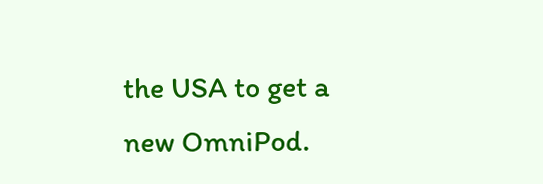the USA to get a new OmniPod.